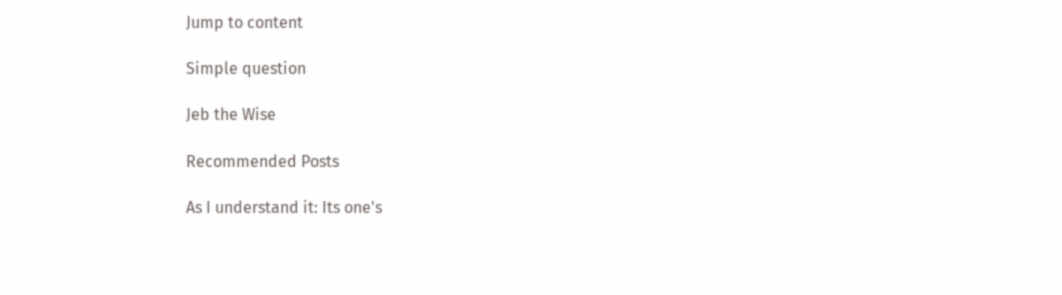Jump to content

Simple question

Jeb the Wise

Recommended Posts

As I understand it: Its one's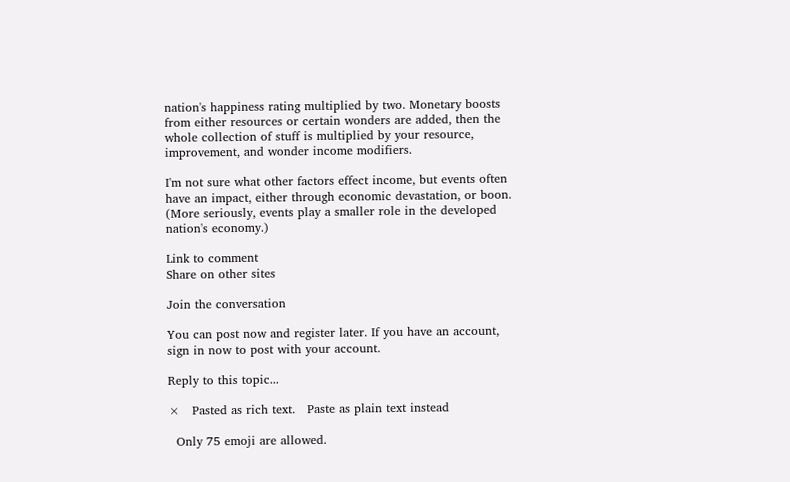nation's happiness rating multiplied by two. Monetary boosts from either resources or certain wonders are added, then the whole collection of stuff is multiplied by your resource, improvement, and wonder income modifiers.

I'm not sure what other factors effect income, but events often have an impact, either through economic devastation, or boon. (More seriously, events play a smaller role in the developed nation's economy.)

Link to comment
Share on other sites

Join the conversation

You can post now and register later. If you have an account, sign in now to post with your account.

Reply to this topic...

×   Pasted as rich text.   Paste as plain text instead

  Only 75 emoji are allowed.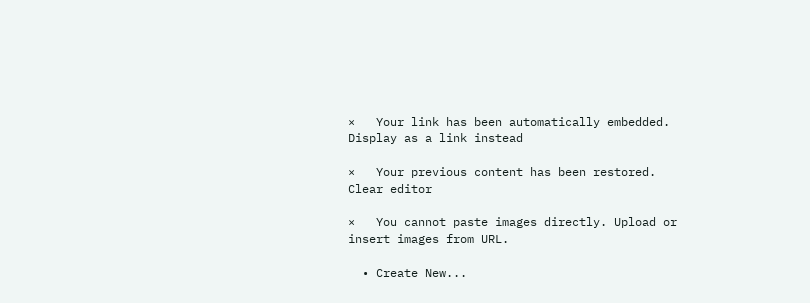×   Your link has been automatically embedded.   Display as a link instead

×   Your previous content has been restored.   Clear editor

×   You cannot paste images directly. Upload or insert images from URL.

  • Create New...